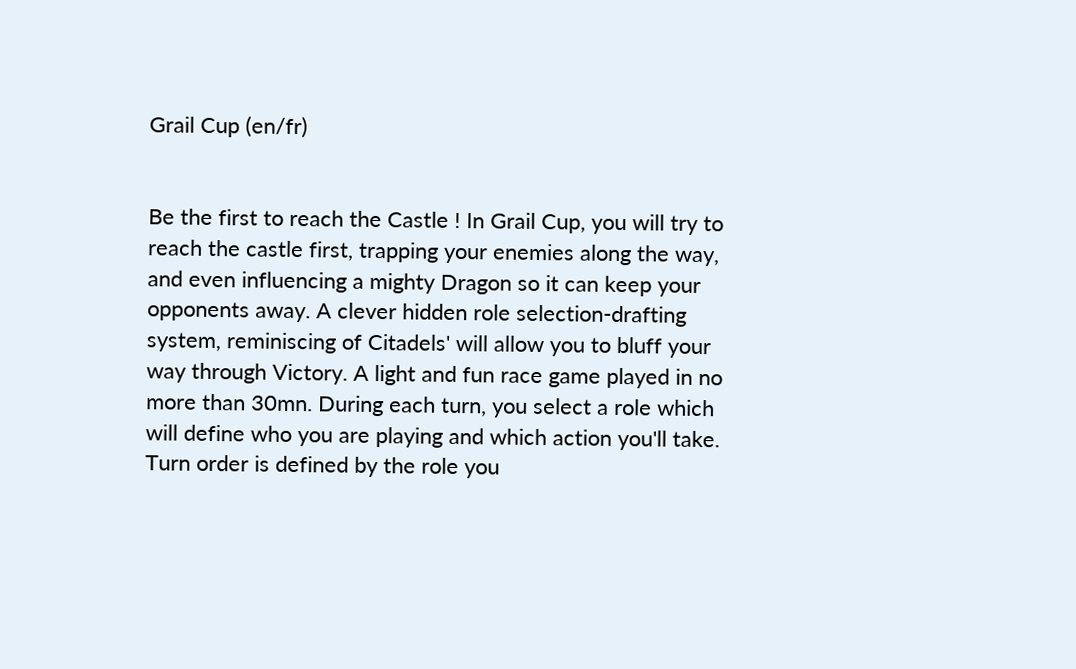Grail Cup (en/fr)


Be the first to reach the Castle ! In Grail Cup, you will try to reach the castle first, trapping your enemies along the way, and even influencing a mighty Dragon so it can keep your opponents away. A clever hidden role selection-drafting system, reminiscing of Citadels' will allow you to bluff your way through Victory. A light and fun race game played in no more than 30mn. During each turn, you select a role which will define who you are playing and which action you'll take. Turn order is defined by the role you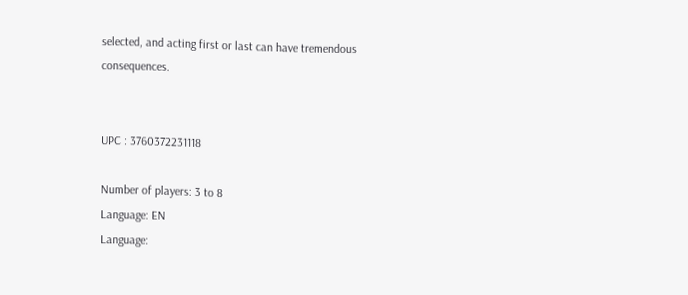selected, and acting first or last can have tremendous consequences.


UPC : 3760372231118

Number of players: 3 to 8
Language: EN
Language: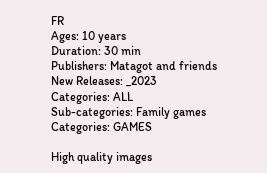FR
Ages: 10 years
Duration: 30 min
Publishers: Matagot and friends
New Releases: _2023
Categories: ALL
Sub-categories: Family games
Categories: GAMES

High quality images